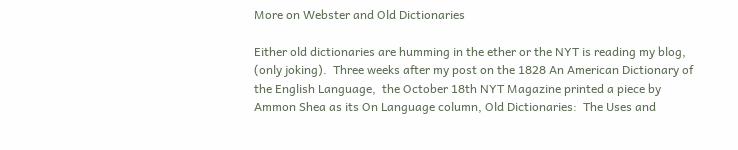More on Webster and Old Dictionaries

Either old dictionaries are humming in the ether or the NYT is reading my blog, (only joking).  Three weeks after my post on the 1828 An American Dictionary of the English Language,  the October 18th NYT Magazine printed a piece by Ammon Shea as its On Language column, Old Dictionaries:  The Uses and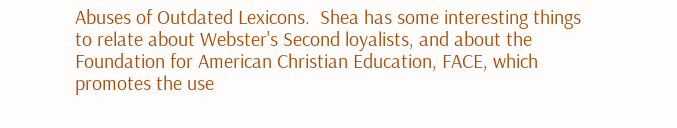Abuses of Outdated Lexicons.  Shea has some interesting things to relate about Webster's Second loyalists, and about the Foundation for American Christian Education, FACE, which promotes the use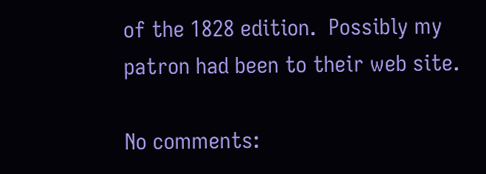of the 1828 edition.  Possibly my patron had been to their web site.

No comments: